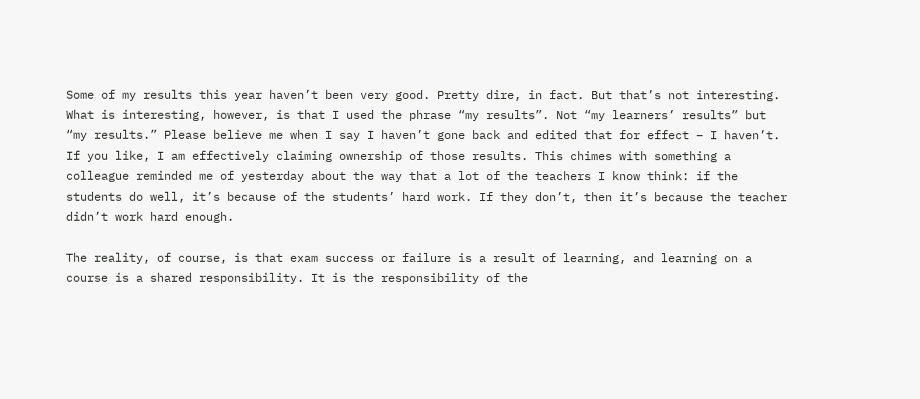Some of my results this year haven’t been very good. Pretty dire, in fact. But that’s not interesting. What is interesting, however, is that I used the phrase “my results”. Not “my learners’ results” but “my results.” Please believe me when I say I haven’t gone back and edited that for effect – I haven’t. If you like, I am effectively claiming ownership of those results. This chimes with something a colleague reminded me of yesterday about the way that a lot of the teachers I know think: if the students do well, it’s because of the students’ hard work. If they don’t, then it’s because the teacher didn’t work hard enough.

The reality, of course, is that exam success or failure is a result of learning, and learning on a course is a shared responsibility. It is the responsibility of the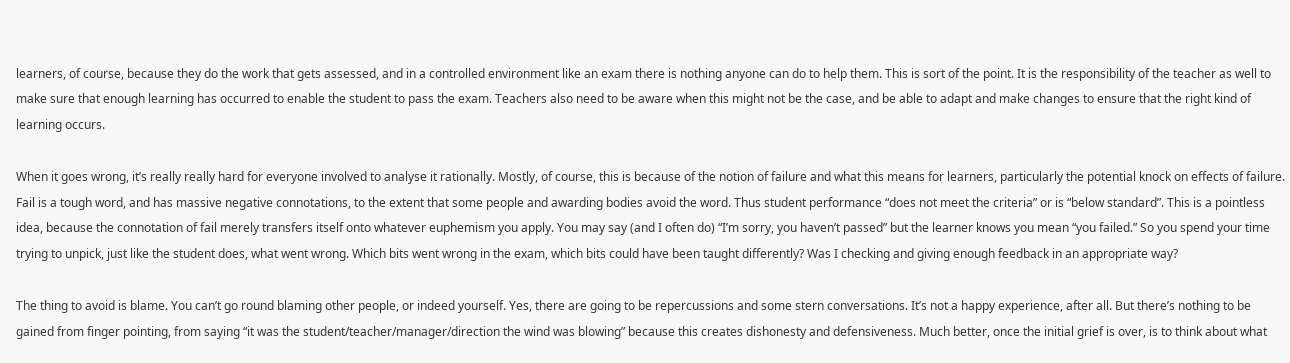learners, of course, because they do the work that gets assessed, and in a controlled environment like an exam there is nothing anyone can do to help them. This is sort of the point. It is the responsibility of the teacher as well to make sure that enough learning has occurred to enable the student to pass the exam. Teachers also need to be aware when this might not be the case, and be able to adapt and make changes to ensure that the right kind of learning occurs.

When it goes wrong, it’s really really hard for everyone involved to analyse it rationally. Mostly, of course, this is because of the notion of failure and what this means for learners, particularly the potential knock on effects of failure. Fail is a tough word, and has massive negative connotations, to the extent that some people and awarding bodies avoid the word. Thus student performance “does not meet the criteria” or is “below standard”. This is a pointless idea, because the connotation of fail merely transfers itself onto whatever euphemism you apply. You may say (and I often do) “I’m sorry, you haven’t passed” but the learner knows you mean “you failed.” So you spend your time trying to unpick, just like the student does, what went wrong. Which bits went wrong in the exam, which bits could have been taught differently? Was I checking and giving enough feedback in an appropriate way?

The thing to avoid is blame. You can’t go round blaming other people, or indeed yourself. Yes, there are going to be repercussions and some stern conversations. It’s not a happy experience, after all. But there’s nothing to be gained from finger pointing, from saying “it was the student/teacher/manager/direction the wind was blowing” because this creates dishonesty and defensiveness. Much better, once the initial grief is over, is to think about what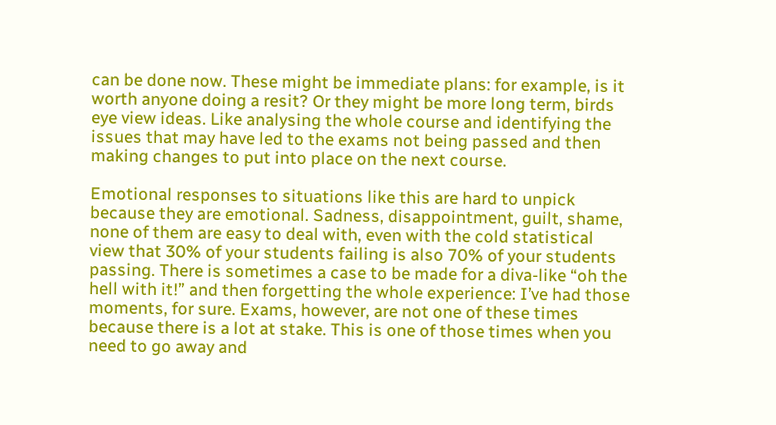can be done now. These might be immediate plans: for example, is it worth anyone doing a resit? Or they might be more long term, birds eye view ideas. Like analysing the whole course and identifying the issues that may have led to the exams not being passed and then making changes to put into place on the next course.

Emotional responses to situations like this are hard to unpick because they are emotional. Sadness, disappointment, guilt, shame, none of them are easy to deal with, even with the cold statistical view that 30% of your students failing is also 70% of your students passing. There is sometimes a case to be made for a diva-like “oh the hell with it!” and then forgetting the whole experience: I’ve had those moments, for sure. Exams, however, are not one of these times because there is a lot at stake. This is one of those times when you need to go away and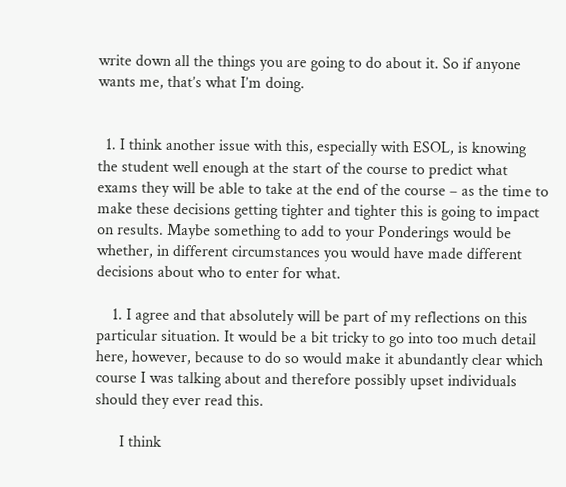write down all the things you are going to do about it. So if anyone wants me, that’s what I’m doing.


  1. I think another issue with this, especially with ESOL, is knowing the student well enough at the start of the course to predict what exams they will be able to take at the end of the course – as the time to make these decisions getting tighter and tighter this is going to impact on results. Maybe something to add to your Ponderings would be whether, in different circumstances you would have made different decisions about who to enter for what.

    1. I agree and that absolutely will be part of my reflections on this particular situation. It would be a bit tricky to go into too much detail here, however, because to do so would make it abundantly clear which course I was talking about and therefore possibly upset individuals should they ever read this.

      I think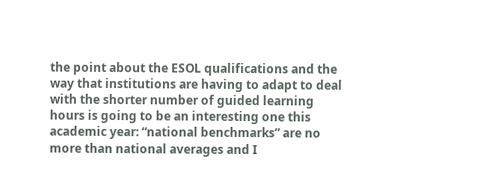the point about the ESOL qualifications and the way that institutions are having to adapt to deal with the shorter number of guided learning hours is going to be an interesting one this academic year: “national benchmarks” are no more than national averages and I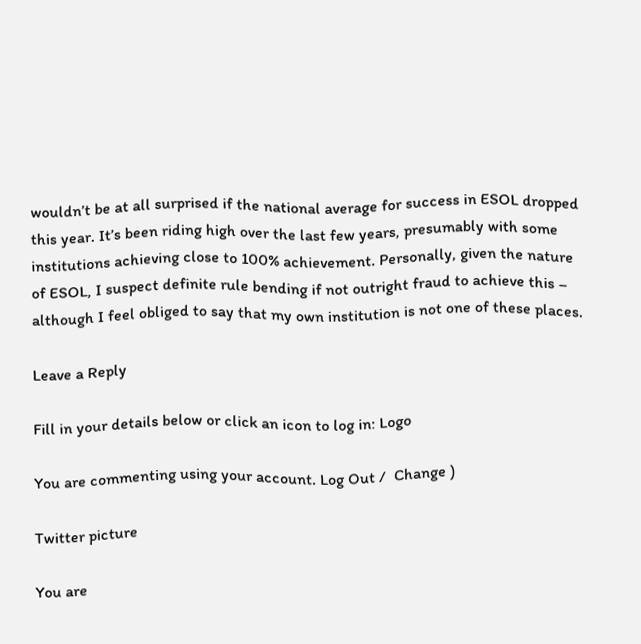wouldn’t be at all surprised if the national average for success in ESOL dropped this year. It’s been riding high over the last few years, presumably with some institutions achieving close to 100% achievement. Personally, given the nature of ESOL, I suspect definite rule bending if not outright fraud to achieve this – although I feel obliged to say that my own institution is not one of these places.

Leave a Reply

Fill in your details below or click an icon to log in: Logo

You are commenting using your account. Log Out /  Change )

Twitter picture

You are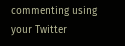commenting using your Twitter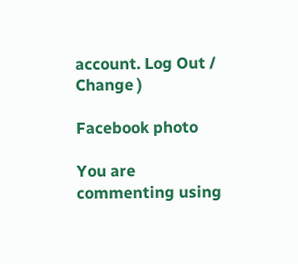account. Log Out /  Change )

Facebook photo

You are commenting using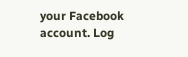your Facebook account. Log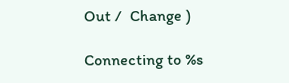Out /  Change )

Connecting to %s